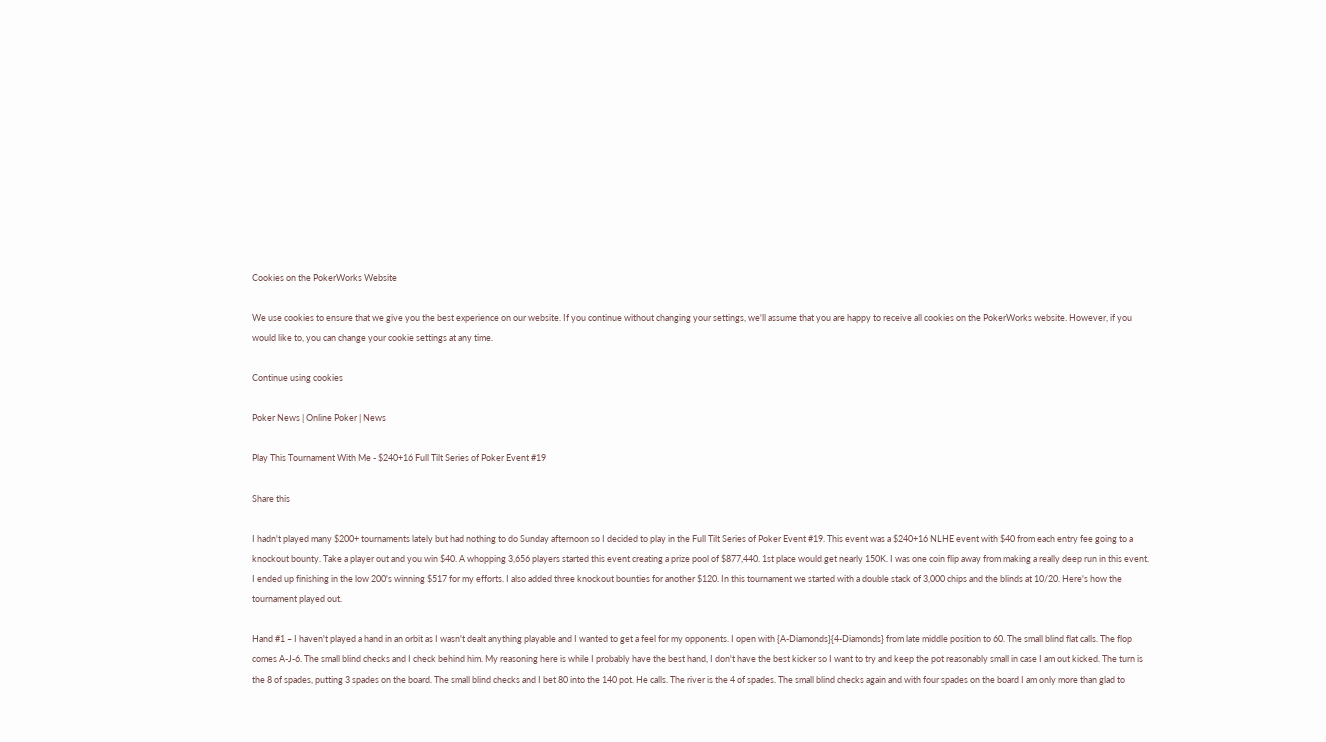Cookies on the PokerWorks Website

We use cookies to ensure that we give you the best experience on our website. If you continue without changing your settings, we'll assume that you are happy to receive all cookies on the PokerWorks website. However, if you would like to, you can change your cookie settings at any time.

Continue using cookies

Poker News | Online Poker | News

Play This Tournament With Me - $240+16 Full Tilt Series of Poker Event #19

Share this

I hadn't played many $200+ tournaments lately but had nothing to do Sunday afternoon so I decided to play in the Full Tilt Series of Poker Event #19. This event was a $240+16 NLHE event with $40 from each entry fee going to a knockout bounty. Take a player out and you win $40. A whopping 3,656 players started this event creating a prize pool of $877,440. 1st place would get nearly 150K. I was one coin flip away from making a really deep run in this event. I ended up finishing in the low 200's winning $517 for my efforts. I also added three knockout bounties for another $120. In this tournament we started with a double stack of 3,000 chips and the blinds at 10/20. Here's how the tournament played out.

Hand #1 – I haven't played a hand in an orbit as I wasn't dealt anything playable and I wanted to get a feel for my opponents. I open with {A-Diamonds}{4-Diamonds} from late middle position to 60. The small blind flat calls. The flop comes A-J-6. The small blind checks and I check behind him. My reasoning here is while I probably have the best hand, I don't have the best kicker so I want to try and keep the pot reasonably small in case I am out kicked. The turn is the 8 of spades, putting 3 spades on the board. The small blind checks and I bet 80 into the 140 pot. He calls. The river is the 4 of spades. The small blind checks again and with four spades on the board I am only more than glad to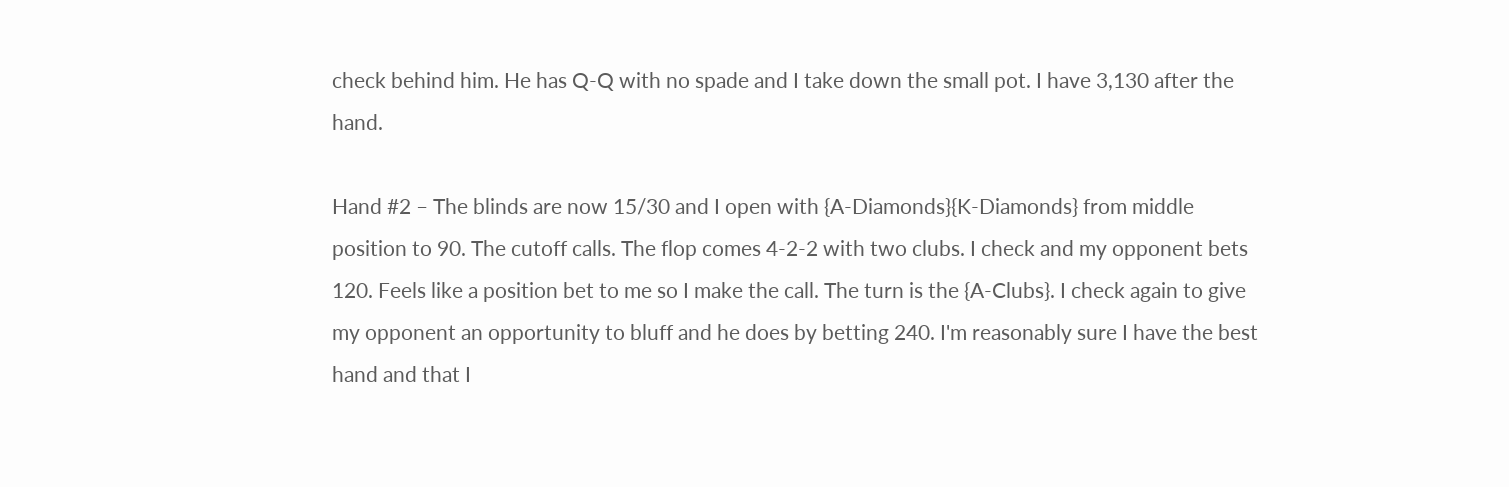check behind him. He has Q-Q with no spade and I take down the small pot. I have 3,130 after the hand.

Hand #2 – The blinds are now 15/30 and I open with {A-Diamonds}{K-Diamonds} from middle position to 90. The cutoff calls. The flop comes 4-2-2 with two clubs. I check and my opponent bets 120. Feels like a position bet to me so I make the call. The turn is the {A-Clubs}. I check again to give my opponent an opportunity to bluff and he does by betting 240. I'm reasonably sure I have the best hand and that I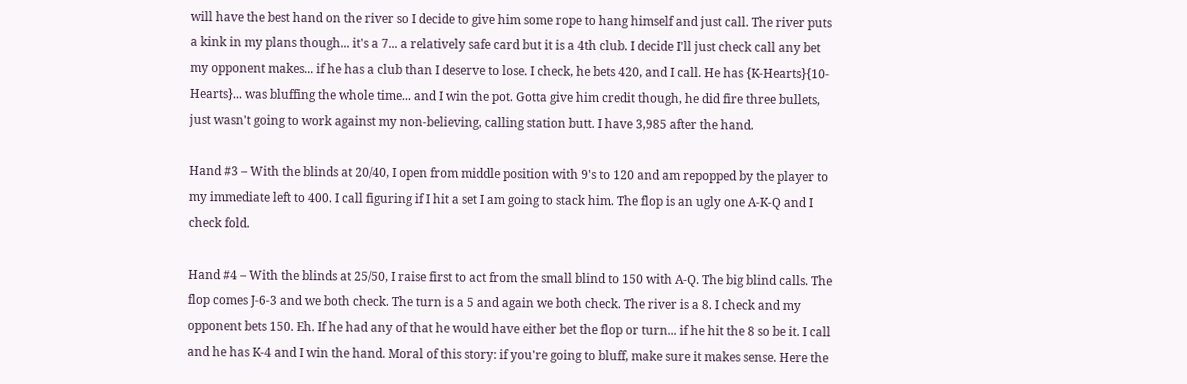will have the best hand on the river so I decide to give him some rope to hang himself and just call. The river puts a kink in my plans though... it's a 7... a relatively safe card but it is a 4th club. I decide I'll just check call any bet my opponent makes... if he has a club than I deserve to lose. I check, he bets 420, and I call. He has {K-Hearts}{10-Hearts}... was bluffing the whole time... and I win the pot. Gotta give him credit though, he did fire three bullets, just wasn't going to work against my non-believing, calling station butt. I have 3,985 after the hand.

Hand #3 – With the blinds at 20/40, I open from middle position with 9's to 120 and am repopped by the player to my immediate left to 400. I call figuring if I hit a set I am going to stack him. The flop is an ugly one A-K-Q and I check fold.

Hand #4 – With the blinds at 25/50, I raise first to act from the small blind to 150 with A-Q. The big blind calls. The flop comes J-6-3 and we both check. The turn is a 5 and again we both check. The river is a 8. I check and my opponent bets 150. Eh. If he had any of that he would have either bet the flop or turn... if he hit the 8 so be it. I call and he has K-4 and I win the hand. Moral of this story: if you're going to bluff, make sure it makes sense. Here the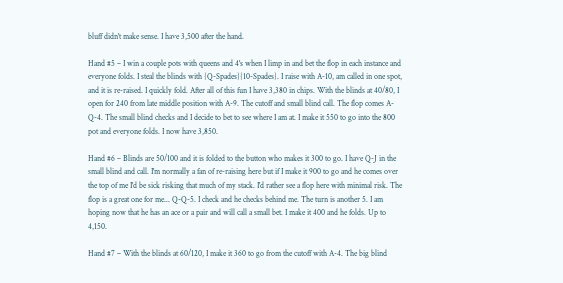bluff didn't make sense. I have 3,500 after the hand.

Hand #5 – I win a couple pots with queens and 4's when I limp in and bet the flop in each instance and everyone folds. I steal the blinds with {Q-Spades}{10-Spades}. I raise with A-10, am called in one spot, and it is re-raised. I quickly fold. After all of this fun I have 3,380 in chips. With the blinds at 40/80, I open for 240 from late middle position with A-9. The cutoff and small blind call. The flop comes A-Q-4. The small blind checks and I decide to bet to see where I am at. I make it 550 to go into the 800 pot and everyone folds. I now have 3,850.

Hand #6 – Blinds are 50/100 and it is folded to the button who makes it 300 to go. I have Q-J in the small blind and call. I'm normally a fan of re-raising here but if I make it 900 to go and he comes over the top of me I'd be sick risking that much of my stack. I'd rather see a flop here with minimal risk. The flop is a great one for me... Q-Q-5. I check and he checks behind me. The turn is another 5. I am hoping now that he has an ace or a pair and will call a small bet. I make it 400 and he folds. Up to 4,150.

Hand #7 – With the blinds at 60/120, I make it 360 to go from the cutoff with A-4. The big blind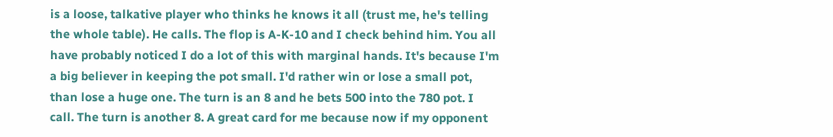is a loose, talkative player who thinks he knows it all (trust me, he's telling the whole table). He calls. The flop is A-K-10 and I check behind him. You all have probably noticed I do a lot of this with marginal hands. It's because I'm a big believer in keeping the pot small. I'd rather win or lose a small pot, than lose a huge one. The turn is an 8 and he bets 500 into the 780 pot. I call. The turn is another 8. A great card for me because now if my opponent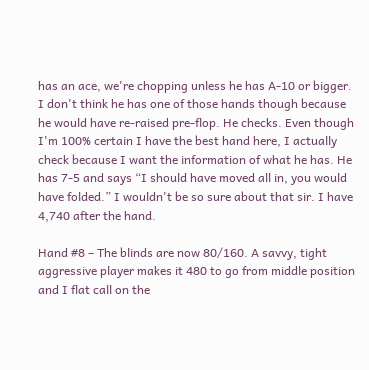has an ace, we're chopping unless he has A-10 or bigger. I don't think he has one of those hands though because he would have re-raised pre-flop. He checks. Even though I'm 100% certain I have the best hand here, I actually check because I want the information of what he has. He has 7-5 and says “I should have moved all in, you would have folded.” I wouldn't be so sure about that sir. I have 4,740 after the hand.

Hand #8 – The blinds are now 80/160. A savvy, tight aggressive player makes it 480 to go from middle position and I flat call on the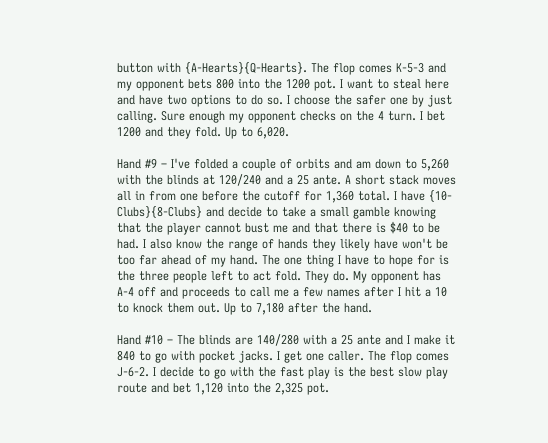button with {A-Hearts}{Q-Hearts}. The flop comes K-5-3 and my opponent bets 800 into the 1200 pot. I want to steal here and have two options to do so. I choose the safer one by just calling. Sure enough my opponent checks on the 4 turn. I bet 1200 and they fold. Up to 6,020.

Hand #9 – I've folded a couple of orbits and am down to 5,260 with the blinds at 120/240 and a 25 ante. A short stack moves all in from one before the cutoff for 1,360 total. I have {10-Clubs}{8-Clubs} and decide to take a small gamble knowing that the player cannot bust me and that there is $40 to be had. I also know the range of hands they likely have won't be too far ahead of my hand. The one thing I have to hope for is the three people left to act fold. They do. My opponent has A-4 off and proceeds to call me a few names after I hit a 10 to knock them out. Up to 7,180 after the hand.

Hand #10 – The blinds are 140/280 with a 25 ante and I make it 840 to go with pocket jacks. I get one caller. The flop comes J-6-2. I decide to go with the fast play is the best slow play route and bet 1,120 into the 2,325 pot.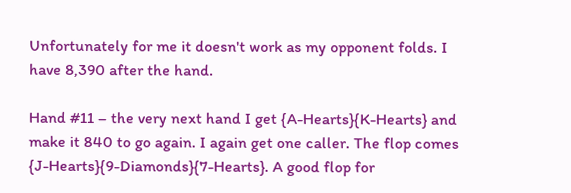Unfortunately for me it doesn't work as my opponent folds. I have 8,390 after the hand.

Hand #11 – the very next hand I get {A-Hearts}{K-Hearts} and make it 840 to go again. I again get one caller. The flop comes {J-Hearts}{9-Diamonds}{7-Hearts}. A good flop for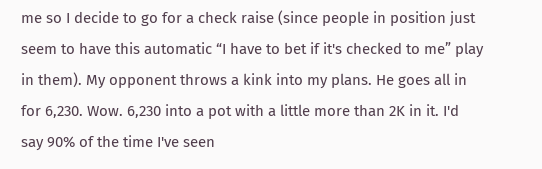me so I decide to go for a check raise (since people in position just seem to have this automatic “I have to bet if it's checked to me” play in them). My opponent throws a kink into my plans. He goes all in for 6,230. Wow. 6,230 into a pot with a little more than 2K in it. I'd say 90% of the time I've seen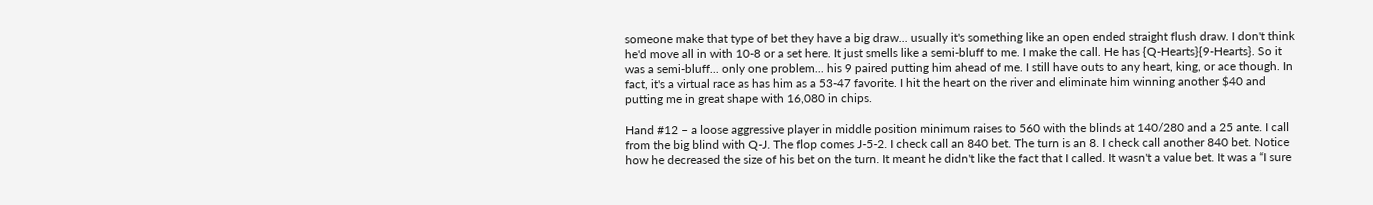someone make that type of bet they have a big draw... usually it's something like an open ended straight flush draw. I don't think he'd move all in with 10-8 or a set here. It just smells like a semi-bluff to me. I make the call. He has {Q-Hearts}{9-Hearts}. So it was a semi-bluff... only one problem... his 9 paired putting him ahead of me. I still have outs to any heart, king, or ace though. In fact, it's a virtual race as has him as a 53-47 favorite. I hit the heart on the river and eliminate him winning another $40 and putting me in great shape with 16,080 in chips.

Hand #12 – a loose aggressive player in middle position minimum raises to 560 with the blinds at 140/280 and a 25 ante. I call from the big blind with Q-J. The flop comes J-5-2. I check call an 840 bet. The turn is an 8. I check call another 840 bet. Notice how he decreased the size of his bet on the turn. It meant he didn't like the fact that I called. It wasn't a value bet. It was a “I sure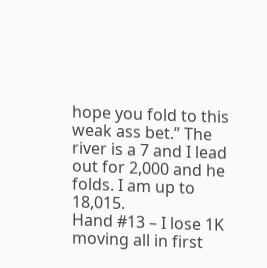hope you fold to this weak ass bet.” The river is a 7 and I lead out for 2,000 and he folds. I am up to 18,015.
Hand #13 – I lose 1K moving all in first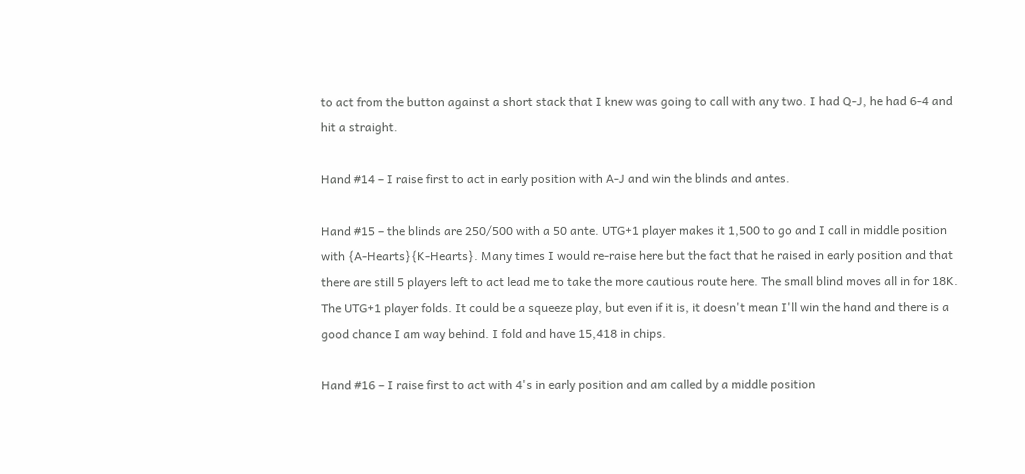to act from the button against a short stack that I knew was going to call with any two. I had Q-J, he had 6-4 and hit a straight.

Hand #14 – I raise first to act in early position with A-J and win the blinds and antes.

Hand #15 – the blinds are 250/500 with a 50 ante. UTG+1 player makes it 1,500 to go and I call in middle position with {A-Hearts}{K-Hearts}. Many times I would re-raise here but the fact that he raised in early position and that there are still 5 players left to act lead me to take the more cautious route here. The small blind moves all in for 18K. The UTG+1 player folds. It could be a squeeze play, but even if it is, it doesn't mean I'll win the hand and there is a good chance I am way behind. I fold and have 15,418 in chips.

Hand #16 – I raise first to act with 4's in early position and am called by a middle position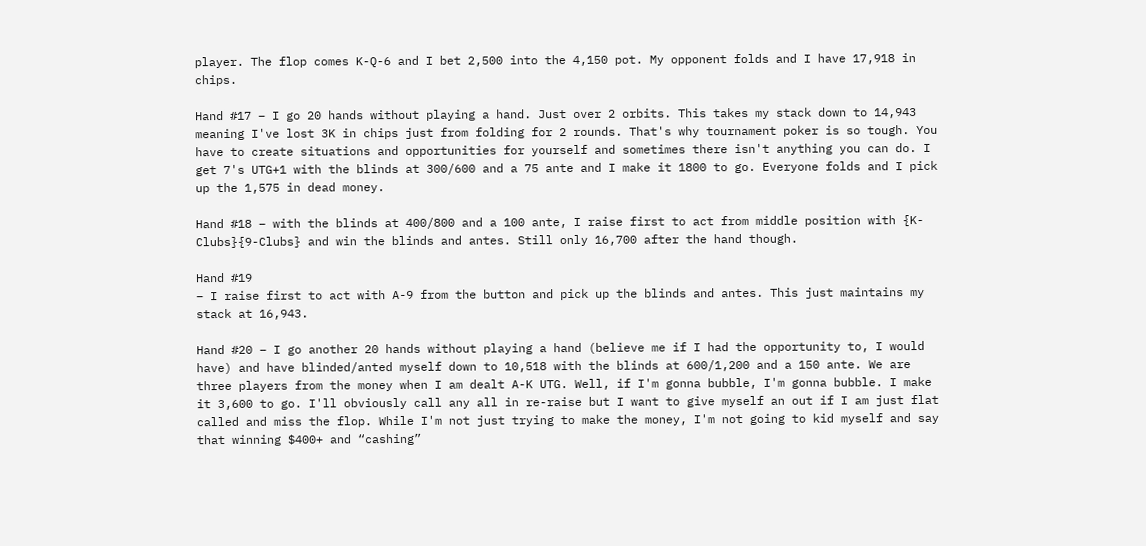player. The flop comes K-Q-6 and I bet 2,500 into the 4,150 pot. My opponent folds and I have 17,918 in chips.

Hand #17 – I go 20 hands without playing a hand. Just over 2 orbits. This takes my stack down to 14,943 meaning I've lost 3K in chips just from folding for 2 rounds. That's why tournament poker is so tough. You have to create situations and opportunities for yourself and sometimes there isn't anything you can do. I get 7's UTG+1 with the blinds at 300/600 and a 75 ante and I make it 1800 to go. Everyone folds and I pick up the 1,575 in dead money.

Hand #18 – with the blinds at 400/800 and a 100 ante, I raise first to act from middle position with {K-Clubs}{9-Clubs} and win the blinds and antes. Still only 16,700 after the hand though.

Hand #19
– I raise first to act with A-9 from the button and pick up the blinds and antes. This just maintains my stack at 16,943.

Hand #20 – I go another 20 hands without playing a hand (believe me if I had the opportunity to, I would have) and have blinded/anted myself down to 10,518 with the blinds at 600/1,200 and a 150 ante. We are three players from the money when I am dealt A-K UTG. Well, if I'm gonna bubble, I'm gonna bubble. I make it 3,600 to go. I'll obviously call any all in re-raise but I want to give myself an out if I am just flat called and miss the flop. While I'm not just trying to make the money, I'm not going to kid myself and say that winning $400+ and “cashing”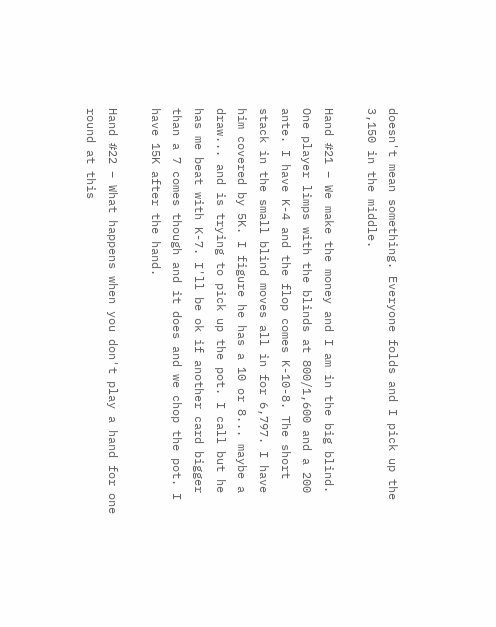doesn't mean something. Everyone folds and I pick up the 3,150 in the middle.

Hand #21 – We make the money and I am in the big blind. One player limps with the blinds at 800/1,600 and a 200 ante. I have K-4 and the flop comes K-10-8. The short stack in the small blind moves all in for 6,797. I have him covered by 5K. I figure he has a 10 or 8... maybe a draw... and is trying to pick up the pot. I call but he has me beat with K-7. I'll be ok if another card bigger than a 7 comes though and it does and we chop the pot. I have 15K after the hand.

Hand #22 – What happens when you don't play a hand for one round at this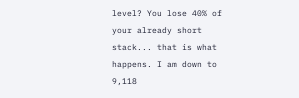level? You lose 40% of your already short stack... that is what happens. I am down to 9,118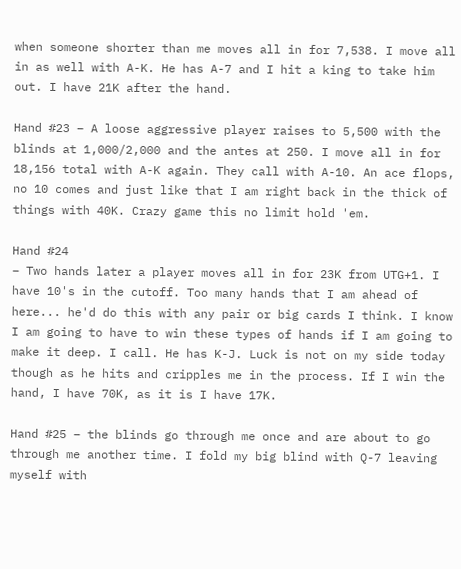when someone shorter than me moves all in for 7,538. I move all in as well with A-K. He has A-7 and I hit a king to take him out. I have 21K after the hand.

Hand #23 – A loose aggressive player raises to 5,500 with the blinds at 1,000/2,000 and the antes at 250. I move all in for 18,156 total with A-K again. They call with A-10. An ace flops, no 10 comes and just like that I am right back in the thick of things with 40K. Crazy game this no limit hold 'em.

Hand #24
– Two hands later a player moves all in for 23K from UTG+1. I have 10's in the cutoff. Too many hands that I am ahead of here... he'd do this with any pair or big cards I think. I know I am going to have to win these types of hands if I am going to make it deep. I call. He has K-J. Luck is not on my side today though as he hits and cripples me in the process. If I win the hand, I have 70K, as it is I have 17K.

Hand #25 – the blinds go through me once and are about to go through me another time. I fold my big blind with Q-7 leaving myself with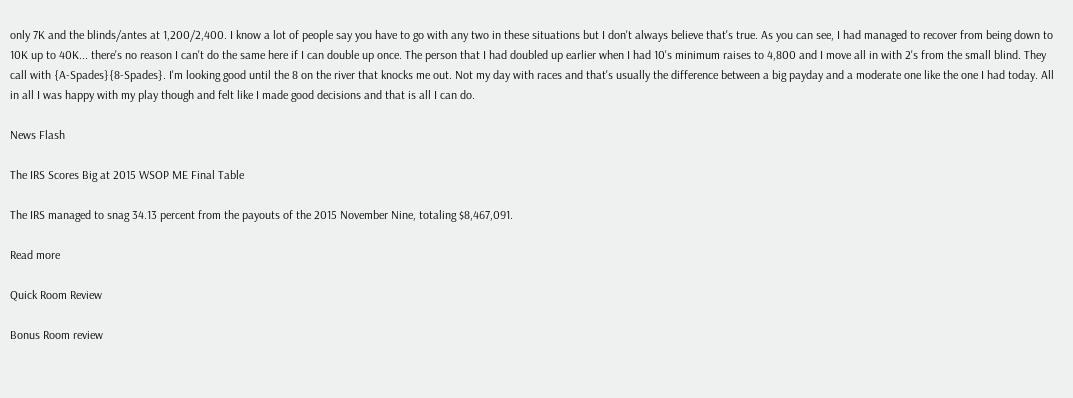only 7K and the blinds/antes at 1,200/2,400. I know a lot of people say you have to go with any two in these situations but I don't always believe that's true. As you can see, I had managed to recover from being down to 10K up to 40K... there's no reason I can't do the same here if I can double up once. The person that I had doubled up earlier when I had 10's minimum raises to 4,800 and I move all in with 2's from the small blind. They call with {A-Spades}{8-Spades}. I'm looking good until the 8 on the river that knocks me out. Not my day with races and that's usually the difference between a big payday and a moderate one like the one I had today. All in all I was happy with my play though and felt like I made good decisions and that is all I can do.

News Flash

The IRS Scores Big at 2015 WSOP ME Final Table

The IRS managed to snag 34.13 percent from the payouts of the 2015 November Nine, totaling $8,467,091.

Read more

Quick Room Review

Bonus Room review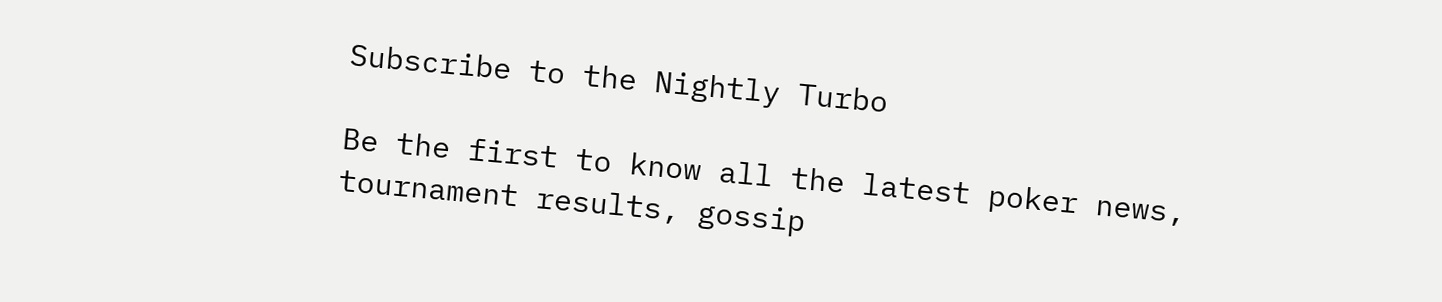Subscribe to the Nightly Turbo

Be the first to know all the latest poker news, tournament results, gossip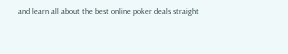and learn all about the best online poker deals straight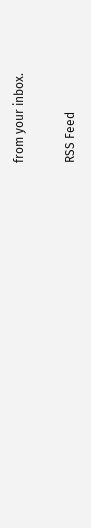from your inbox.

RSS Feed